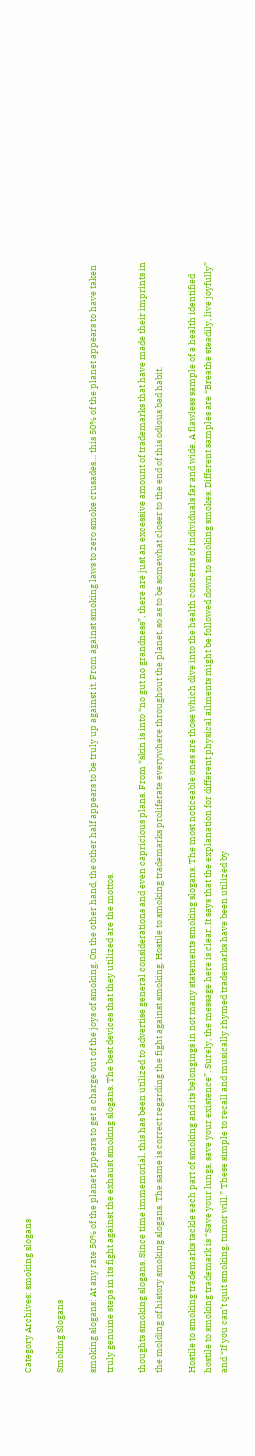Category Archives: smoking slogans

Smoking Slogans

smoking slogans: At any rate 50% of the planet appears to get a charge out of the joys of smoking. On the other hand, the other half appears to be truly up against it. From against smoking laws to zero smoke crusades… this 50% of the planet appears to have taken truly genuine steps in its fight against the exhaust smoking slogans. The best devices that they utilized are the mottos.

thoughts smoking slogans. Since time immemorial, this has been utilized to advertise general considerations and even capricious plans. From “skin is into “no gut no grandness”, there are just an excessive amount of trademarks that have made their imprints in the molding of history smoking slogans. The same is correct regarding the fight against smoking. Hostile to smoking trademarks proliferate everywhere throughout the planet, so as to be somewhat closer to the end of this odious bad habit.

Hostile to smoking trademarks tackle each part of smoking and its belongings in not many statements smoking slogans. The most noticeable ones are those which dive into the health concerns of individuals far and wide. A flawless sample of a health identified hostile to smoking trademark is “Save your lungs, save your existence”. Surely, the message here is clear. It says that the explanation for different physical ailments might be followed down to smoking smokes. Different samples are “Breathe steadily, live joyfully” and “If you can’t quit smoking, tumor will.” These simple to recall and musically rhymed trademarks have been utilized by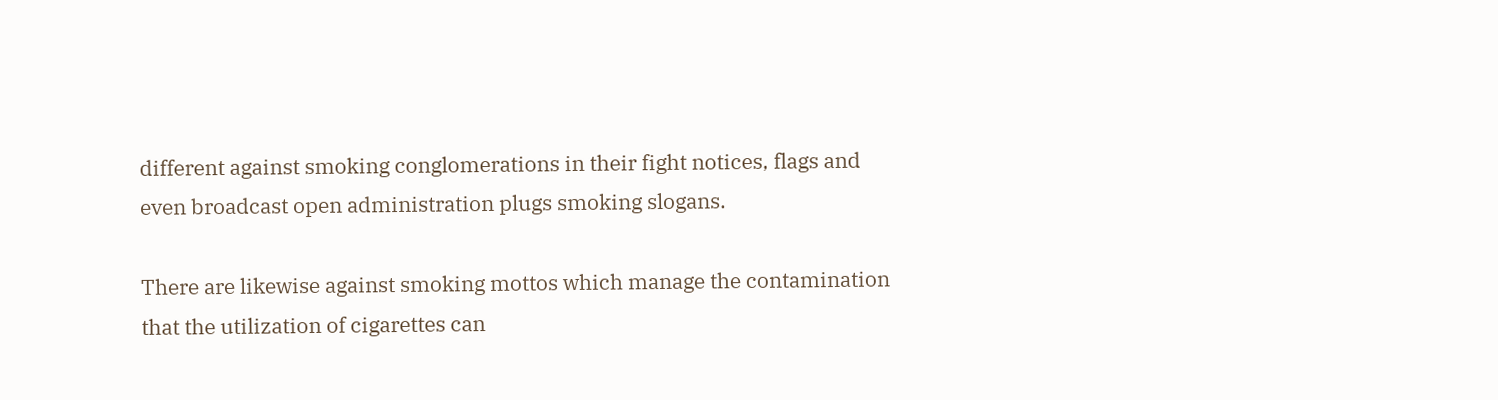different against smoking conglomerations in their fight notices, flags and even broadcast open administration plugs smoking slogans.

There are likewise against smoking mottos which manage the contamination that the utilization of cigarettes can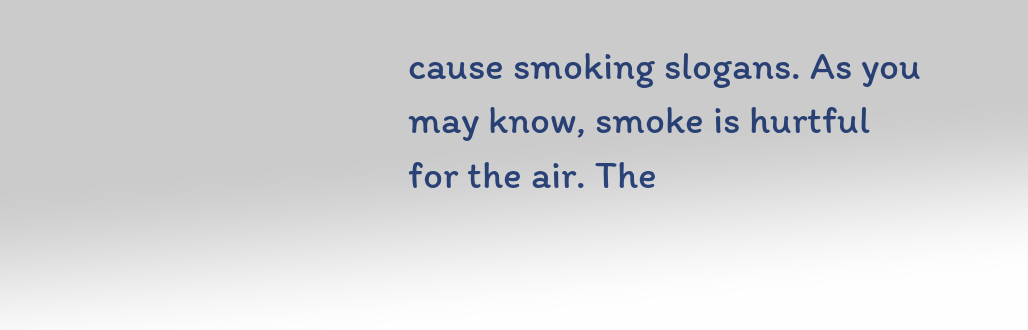cause smoking slogans. As you may know, smoke is hurtful for the air. The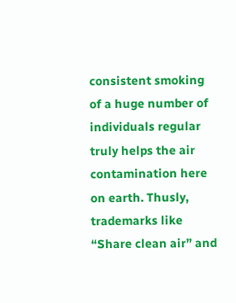consistent smoking of a huge number of individuals regular truly helps the air contamination here on earth. Thusly, trademarks like “Share clean air” and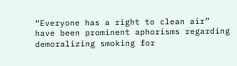“Everyone has a right to clean air” have been prominent aphorisms regarding demoralizing smoking for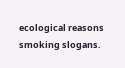ecological reasons smoking slogans.